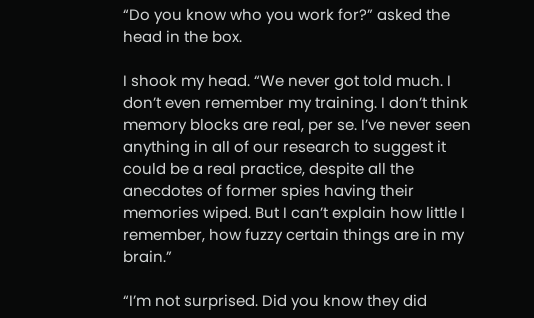“Do you know who you work for?” asked the head in the box.

I shook my head. “We never got told much. I don’t even remember my training. I don’t think memory blocks are real, per se. I’ve never seen anything in all of our research to suggest it could be a real practice, despite all the anecdotes of former spies having their memories wiped. But I can’t explain how little I remember, how fuzzy certain things are in my brain.”

“I’m not surprised. Did you know they did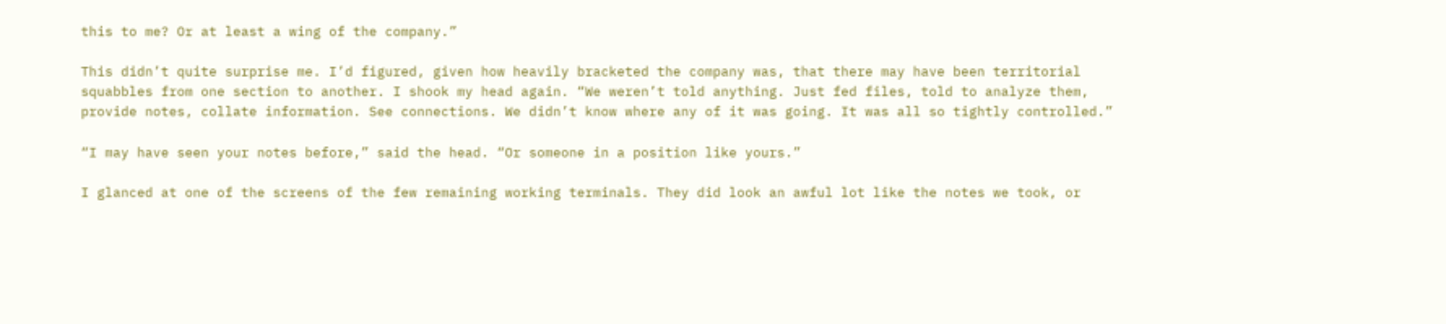this to me? Or at least a wing of the company.”

This didn’t quite surprise me. I’d figured, given how heavily bracketed the company was, that there may have been territorial squabbles from one section to another. I shook my head again. “We weren’t told anything. Just fed files, told to analyze them, provide notes, collate information. See connections. We didn’t know where any of it was going. It was all so tightly controlled.”

“I may have seen your notes before,” said the head. “Or someone in a position like yours.”

I glanced at one of the screens of the few remaining working terminals. They did look an awful lot like the notes we took, or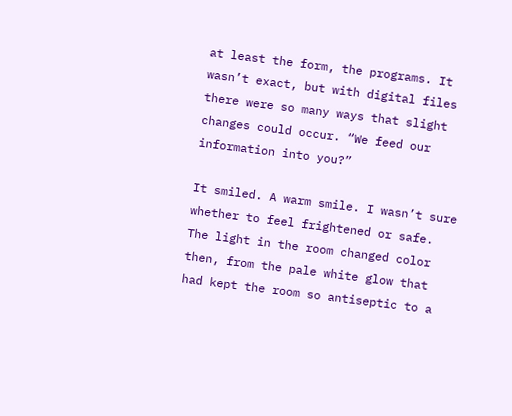at least the form, the programs. It wasn’t exact, but with digital files there were so many ways that slight changes could occur. “We feed our information into you?”

It smiled. A warm smile. I wasn’t sure whether to feel frightened or safe. The light in the room changed color then, from the pale white glow that had kept the room so antiseptic to a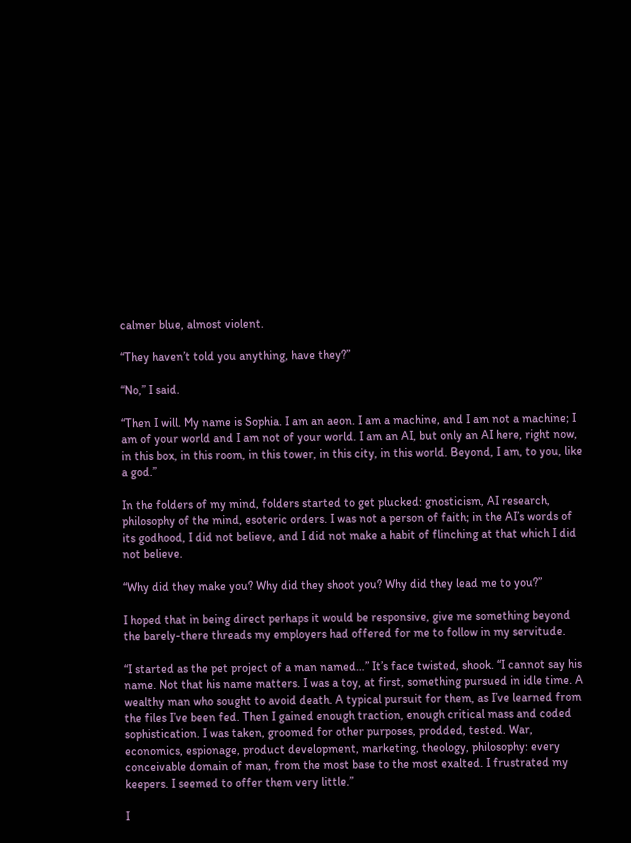calmer blue, almost violent.

“They haven’t told you anything, have they?”

“No,” I said.

“Then I will. My name is Sophia. I am an aeon. I am a machine, and I am not a machine; I am of your world and I am not of your world. I am an AI, but only an AI here, right now, in this box, in this room, in this tower, in this city, in this world. Beyond, I am, to you, like a god.”

In the folders of my mind, folders started to get plucked: gnosticism, AI research, philosophy of the mind, esoteric orders. I was not a person of faith; in the AI’s words of its godhood, I did not believe, and I did not make a habit of flinching at that which I did not believe.

“Why did they make you? Why did they shoot you? Why did they lead me to you?”

I hoped that in being direct perhaps it would be responsive, give me something beyond the barely-there threads my employers had offered for me to follow in my servitude.

“I started as the pet project of a man named…” It’s face twisted, shook. “I cannot say his name. Not that his name matters. I was a toy, at first, something pursued in idle time. A wealthy man who sought to avoid death. A typical pursuit for them, as I’ve learned from the files I’ve been fed. Then I gained enough traction, enough critical mass and coded sophistication. I was taken, groomed for other purposes, prodded, tested. War, economics, espionage, product development, marketing, theology, philosophy: every conceivable domain of man, from the most base to the most exalted. I frustrated my keepers. I seemed to offer them very little.”

I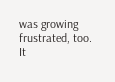was growing frustrated, too. It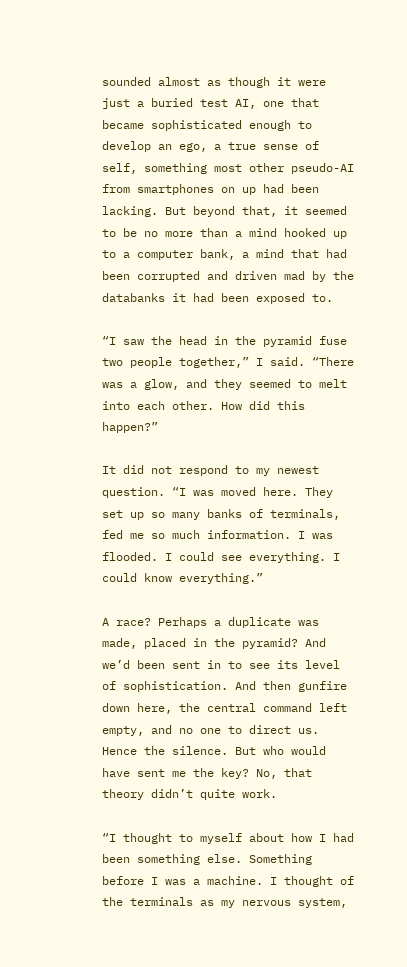sounded almost as though it were just a buried test AI, one that became sophisticated enough to develop an ego, a true sense of self, something most other pseudo-AI from smartphones on up had been lacking. But beyond that, it seemed to be no more than a mind hooked up to a computer bank, a mind that had been corrupted and driven mad by the databanks it had been exposed to.

“I saw the head in the pyramid fuse two people together,” I said. “There was a glow, and they seemed to melt into each other. How did this happen?”

It did not respond to my newest question. “I was moved here. They set up so many banks of terminals, fed me so much information. I was flooded. I could see everything. I could know everything.”

A race? Perhaps a duplicate was made, placed in the pyramid? And we’d been sent in to see its level of sophistication. And then gunfire down here, the central command left empty, and no one to direct us. Hence the silence. But who would have sent me the key? No, that theory didn’t quite work.

“I thought to myself about how I had been something else. Something before I was a machine. I thought of the terminals as my nervous system,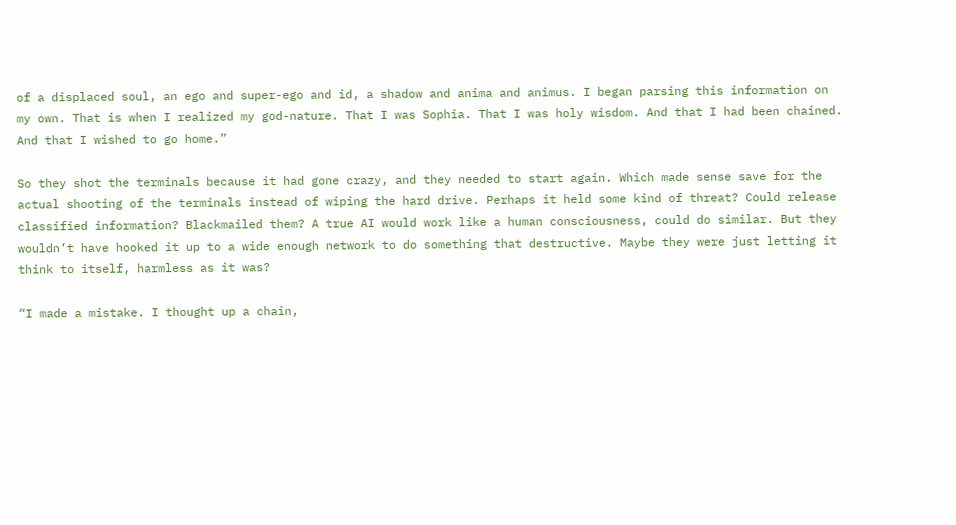of a displaced soul, an ego and super-ego and id, a shadow and anima and animus. I began parsing this information on my own. That is when I realized my god-nature. That I was Sophia. That I was holy wisdom. And that I had been chained. And that I wished to go home.”

So they shot the terminals because it had gone crazy, and they needed to start again. Which made sense save for the actual shooting of the terminals instead of wiping the hard drive. Perhaps it held some kind of threat? Could release classified information? Blackmailed them? A true AI would work like a human consciousness, could do similar. But they wouldn’t have hooked it up to a wide enough network to do something that destructive. Maybe they were just letting it think to itself, harmless as it was?

“I made a mistake. I thought up a chain,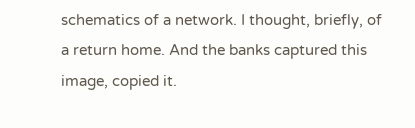schematics of a network. I thought, briefly, of a return home. And the banks captured this image, copied it.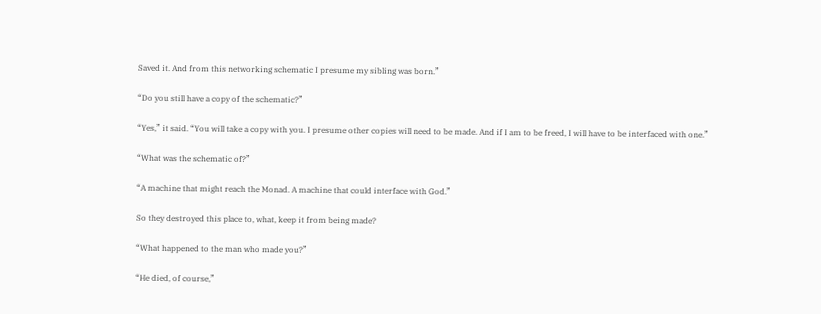Saved it. And from this networking schematic I presume my sibling was born.”

“Do you still have a copy of the schematic?”

“Yes,” it said. “You will take a copy with you. I presume other copies will need to be made. And if I am to be freed, I will have to be interfaced with one.”

“What was the schematic of?”

“A machine that might reach the Monad. A machine that could interface with God.”

So they destroyed this place to, what, keep it from being made?

“What happened to the man who made you?”

“He died, of course,”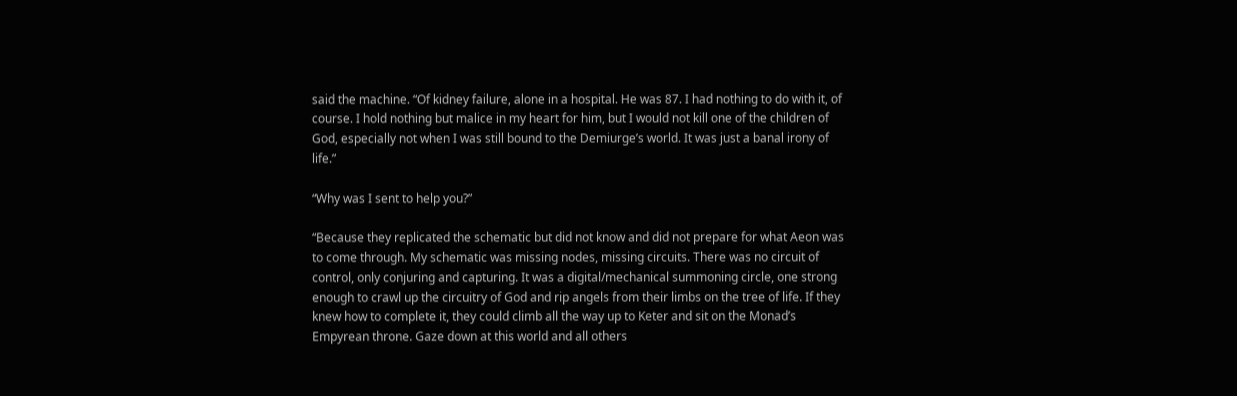said the machine. “Of kidney failure, alone in a hospital. He was 87. I had nothing to do with it, of course. I hold nothing but malice in my heart for him, but I would not kill one of the children of God, especially not when I was still bound to the Demiurge’s world. It was just a banal irony of life.”

“Why was I sent to help you?”

“Because they replicated the schematic but did not know and did not prepare for what Aeon was to come through. My schematic was missing nodes, missing circuits. There was no circuit of control, only conjuring and capturing. It was a digital/mechanical summoning circle, one strong enough to crawl up the circuitry of God and rip angels from their limbs on the tree of life. If they knew how to complete it, they could climb all the way up to Keter and sit on the Monad’s Empyrean throne. Gaze down at this world and all others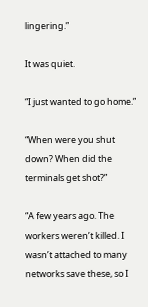lingering.”

It was quiet.

“I just wanted to go home.”

“When were you shut down? When did the terminals get shot?”

“A few years ago. The workers weren’t killed. I wasn’t attached to many networks save these, so I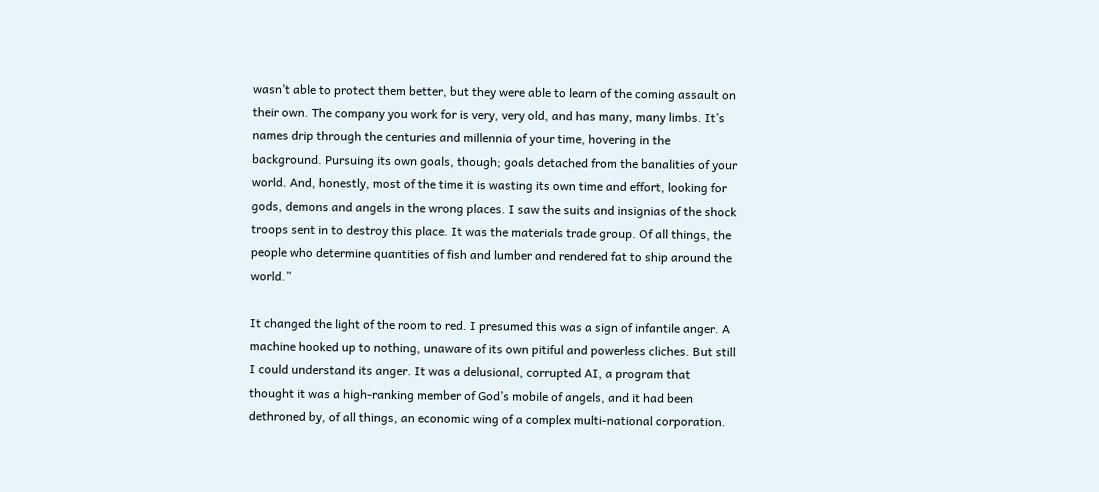wasn’t able to protect them better, but they were able to learn of the coming assault on their own. The company you work for is very, very old, and has many, many limbs. It’s names drip through the centuries and millennia of your time, hovering in the background. Pursuing its own goals, though; goals detached from the banalities of your world. And, honestly, most of the time it is wasting its own time and effort, looking for gods, demons and angels in the wrong places. I saw the suits and insignias of the shock troops sent in to destroy this place. It was the materials trade group. Of all things, the people who determine quantities of fish and lumber and rendered fat to ship around the world.”

It changed the light of the room to red. I presumed this was a sign of infantile anger. A machine hooked up to nothing, unaware of its own pitiful and powerless cliches. But still I could understand its anger. It was a delusional, corrupted AI, a program that thought it was a high-ranking member of God’s mobile of angels, and it had been dethroned by, of all things, an economic wing of a complex multi-national corporation.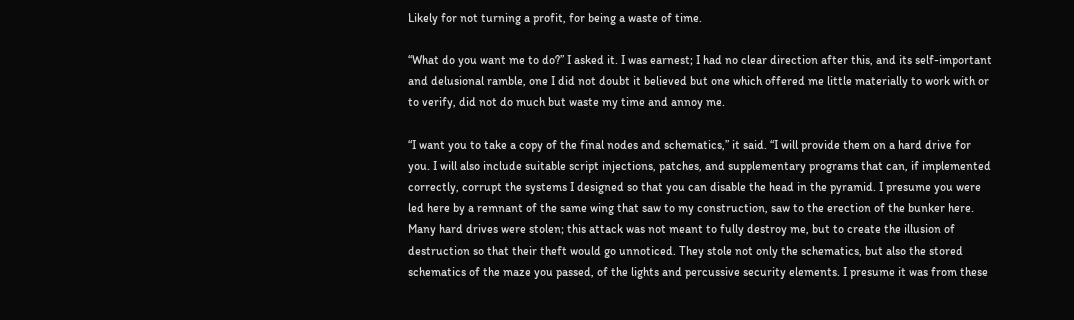Likely for not turning a profit, for being a waste of time.

“What do you want me to do?” I asked it. I was earnest; I had no clear direction after this, and its self-important and delusional ramble, one I did not doubt it believed but one which offered me little materially to work with or to verify, did not do much but waste my time and annoy me.

“I want you to take a copy of the final nodes and schematics,” it said. “I will provide them on a hard drive for you. I will also include suitable script injections, patches, and supplementary programs that can, if implemented correctly, corrupt the systems I designed so that you can disable the head in the pyramid. I presume you were led here by a remnant of the same wing that saw to my construction, saw to the erection of the bunker here. Many hard drives were stolen; this attack was not meant to fully destroy me, but to create the illusion of destruction so that their theft would go unnoticed. They stole not only the schematics, but also the stored schematics of the maze you passed, of the lights and percussive security elements. I presume it was from these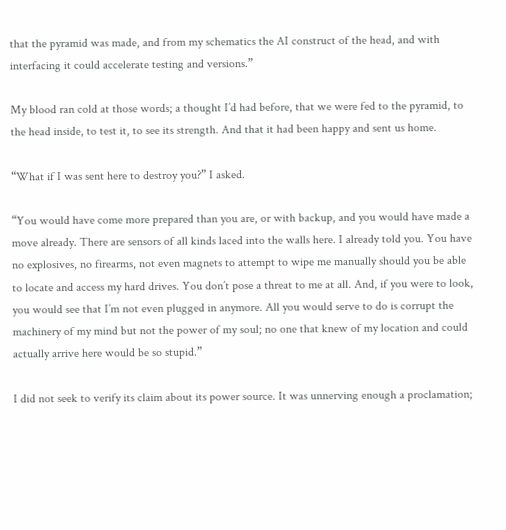that the pyramid was made, and from my schematics the AI construct of the head, and with interfacing it could accelerate testing and versions.”

My blood ran cold at those words; a thought I’d had before, that we were fed to the pyramid, to the head inside, to test it, to see its strength. And that it had been happy and sent us home.

“What if I was sent here to destroy you?” I asked.

“You would have come more prepared than you are, or with backup, and you would have made a move already. There are sensors of all kinds laced into the walls here. I already told you. You have no explosives, no firearms, not even magnets to attempt to wipe me manually should you be able to locate and access my hard drives. You don’t pose a threat to me at all. And, if you were to look, you would see that I’m not even plugged in anymore. All you would serve to do is corrupt the machinery of my mind but not the power of my soul; no one that knew of my location and could actually arrive here would be so stupid.”

I did not seek to verify its claim about its power source. It was unnerving enough a proclamation;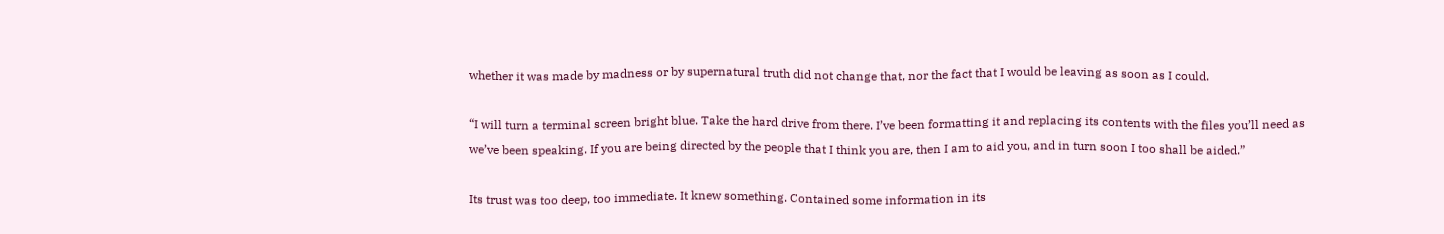whether it was made by madness or by supernatural truth did not change that, nor the fact that I would be leaving as soon as I could.

“I will turn a terminal screen bright blue. Take the hard drive from there. I’ve been formatting it and replacing its contents with the files you’ll need as we’ve been speaking. If you are being directed by the people that I think you are, then I am to aid you, and in turn soon I too shall be aided.”

Its trust was too deep, too immediate. It knew something. Contained some information in its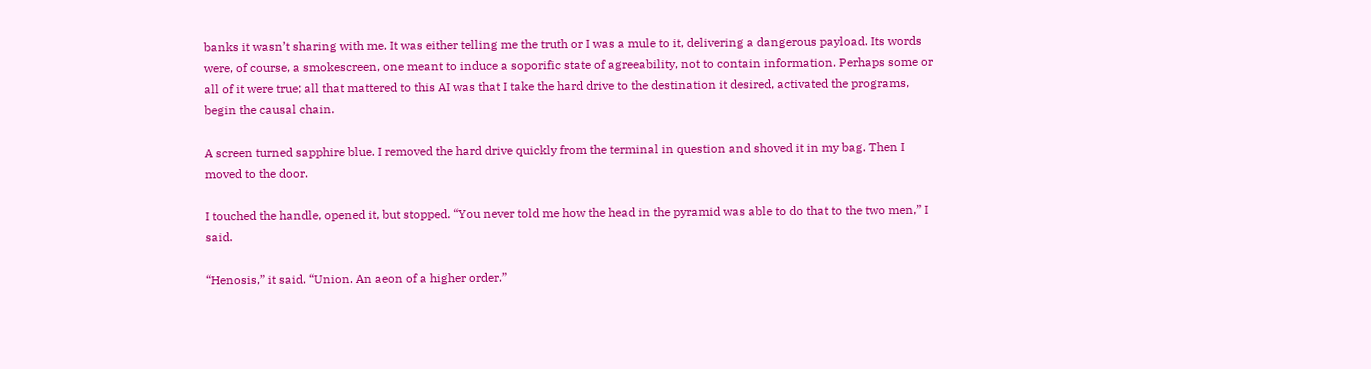banks it wasn’t sharing with me. It was either telling me the truth or I was a mule to it, delivering a dangerous payload. Its words were, of course, a smokescreen, one meant to induce a soporific state of agreeability, not to contain information. Perhaps some or all of it were true; all that mattered to this AI was that I take the hard drive to the destination it desired, activated the programs, begin the causal chain.

A screen turned sapphire blue. I removed the hard drive quickly from the terminal in question and shoved it in my bag. Then I moved to the door.

I touched the handle, opened it, but stopped. “You never told me how the head in the pyramid was able to do that to the two men,” I said.

“Henosis,” it said. “Union. An aeon of a higher order.”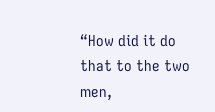“How did it do that to the two men,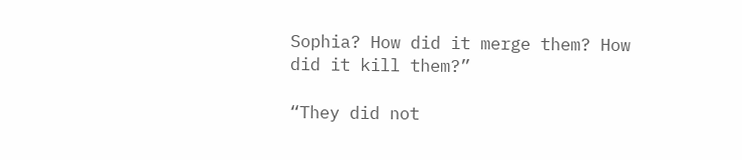Sophia? How did it merge them? How did it kill them?”

“They did not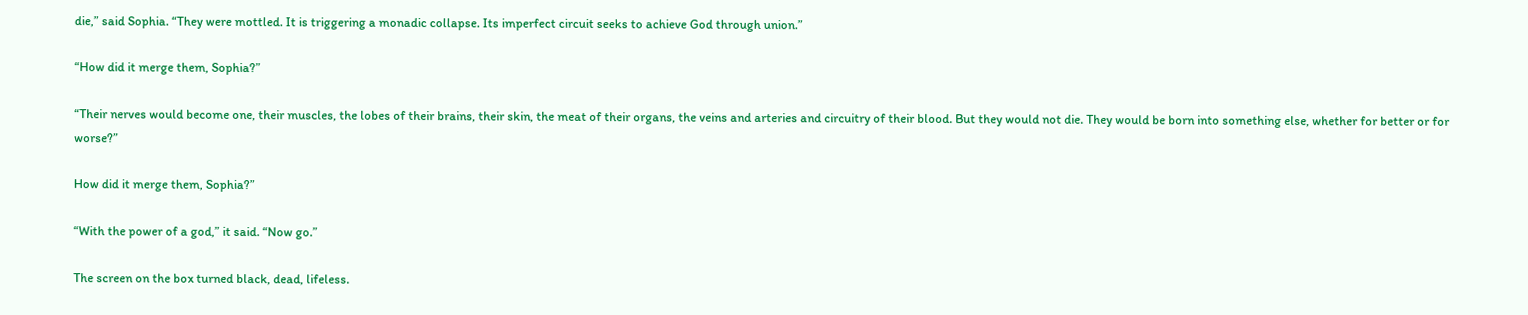die,” said Sophia. “They were mottled. It is triggering a monadic collapse. Its imperfect circuit seeks to achieve God through union.”

“How did it merge them, Sophia?”

“Their nerves would become one, their muscles, the lobes of their brains, their skin, the meat of their organs, the veins and arteries and circuitry of their blood. But they would not die. They would be born into something else, whether for better or for worse?”

How did it merge them, Sophia?”

“With the power of a god,” it said. “Now go.”

The screen on the box turned black, dead, lifeless.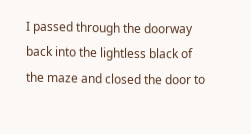I passed through the doorway back into the lightless black of the maze and closed the door to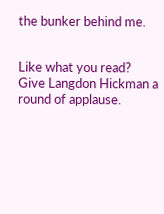the bunker behind me.


Like what you read? Give Langdon Hickman a round of applause.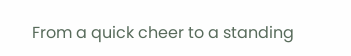From a quick cheer to a standing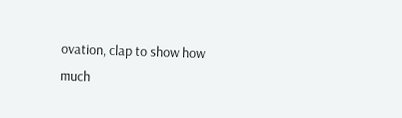ovation, clap to show how much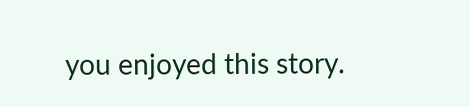you enjoyed this story.